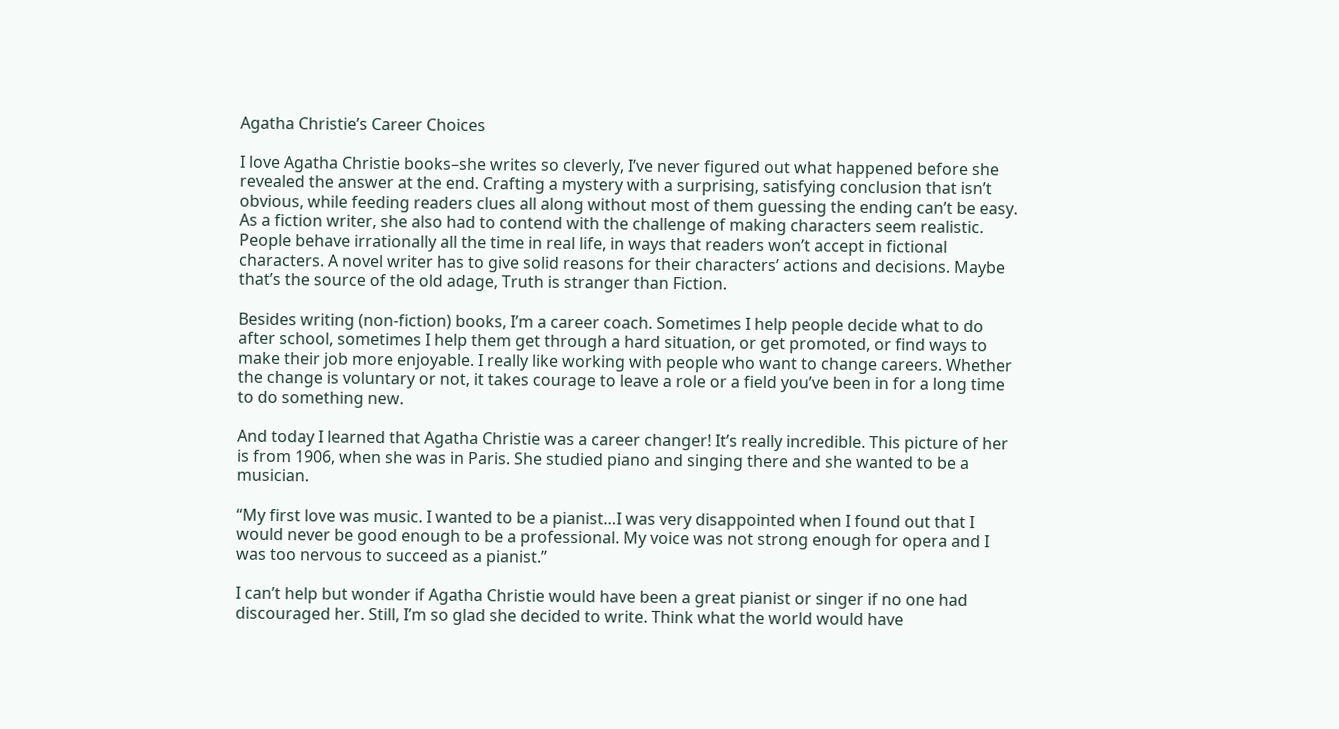Agatha Christie’s Career Choices

I love Agatha Christie books–she writes so cleverly, I’ve never figured out what happened before she revealed the answer at the end. Crafting a mystery with a surprising, satisfying conclusion that isn’t obvious, while feeding readers clues all along without most of them guessing the ending can’t be easy. As a fiction writer, she also had to contend with the challenge of making characters seem realistic. People behave irrationally all the time in real life, in ways that readers won’t accept in fictional characters. A novel writer has to give solid reasons for their characters’ actions and decisions. Maybe that’s the source of the old adage, Truth is stranger than Fiction.

Besides writing (non-fiction) books, I’m a career coach. Sometimes I help people decide what to do after school, sometimes I help them get through a hard situation, or get promoted, or find ways to make their job more enjoyable. I really like working with people who want to change careers. Whether the change is voluntary or not, it takes courage to leave a role or a field you’ve been in for a long time to do something new.

And today I learned that Agatha Christie was a career changer! It’s really incredible. This picture of her is from 1906, when she was in Paris. She studied piano and singing there and she wanted to be a musician.

“My first love was music. I wanted to be a pianist…I was very disappointed when I found out that I would never be good enough to be a professional. My voice was not strong enough for opera and I was too nervous to succeed as a pianist.”

I can’t help but wonder if Agatha Christie would have been a great pianist or singer if no one had discouraged her. Still, I’m so glad she decided to write. Think what the world would have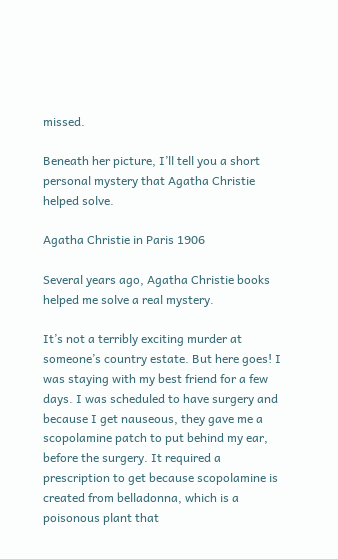missed.

Beneath her picture, I’ll tell you a short personal mystery that Agatha Christie helped solve.

Agatha Christie in Paris 1906

Several years ago, Agatha Christie books helped me solve a real mystery.

It’s not a terribly exciting murder at someone’s country estate. But here goes! I was staying with my best friend for a few days. I was scheduled to have surgery and because I get nauseous, they gave me a scopolamine patch to put behind my ear, before the surgery. It required a prescription to get because scopolamine is created from belladonna, which is a poisonous plant that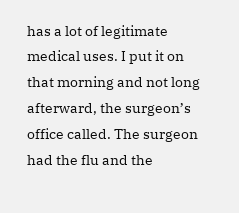has a lot of legitimate medical uses. I put it on that morning and not long afterward, the surgeon’s office called. The surgeon had the flu and the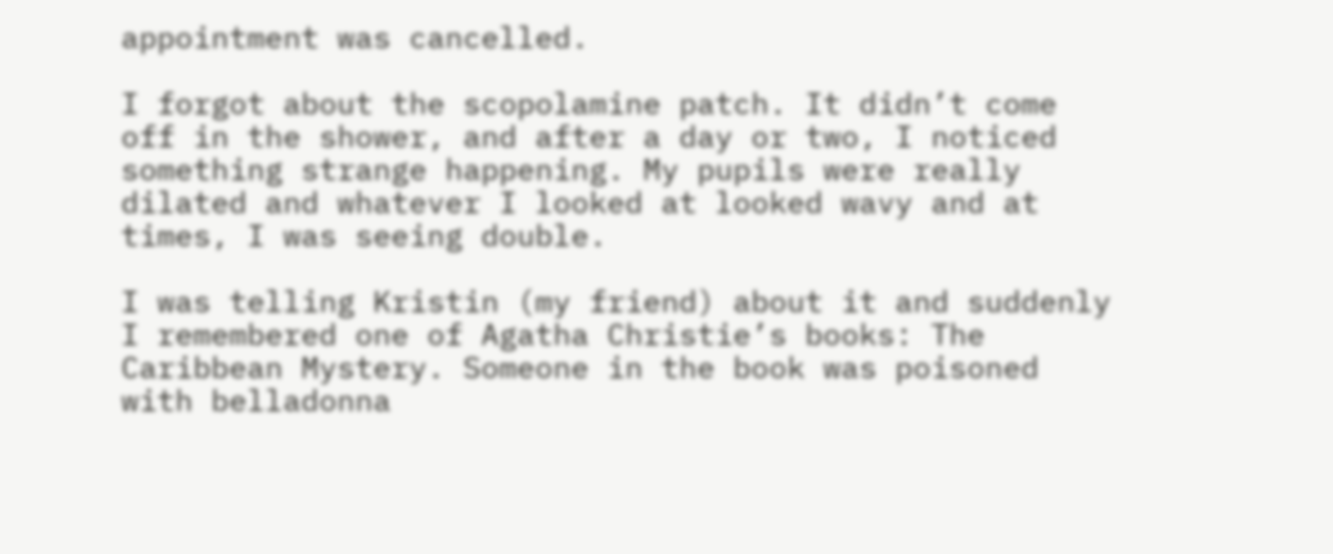appointment was cancelled.

I forgot about the scopolamine patch. It didn’t come off in the shower, and after a day or two, I noticed something strange happening. My pupils were really dilated and whatever I looked at looked wavy and at times, I was seeing double.

I was telling Kristin (my friend) about it and suddenly I remembered one of Agatha Christie’s books: The Caribbean Mystery. Someone in the book was poisoned with belladonna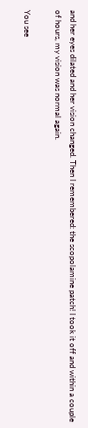and her eyes dilated and her vision changed. Then I remembered: the scopolamine patch! I took it off and within a couple of hours, my vision was normal again.

You see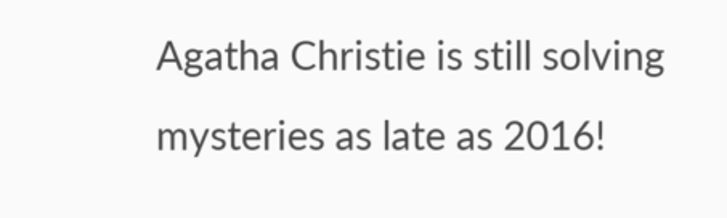Agatha Christie is still solving mysteries as late as 2016!